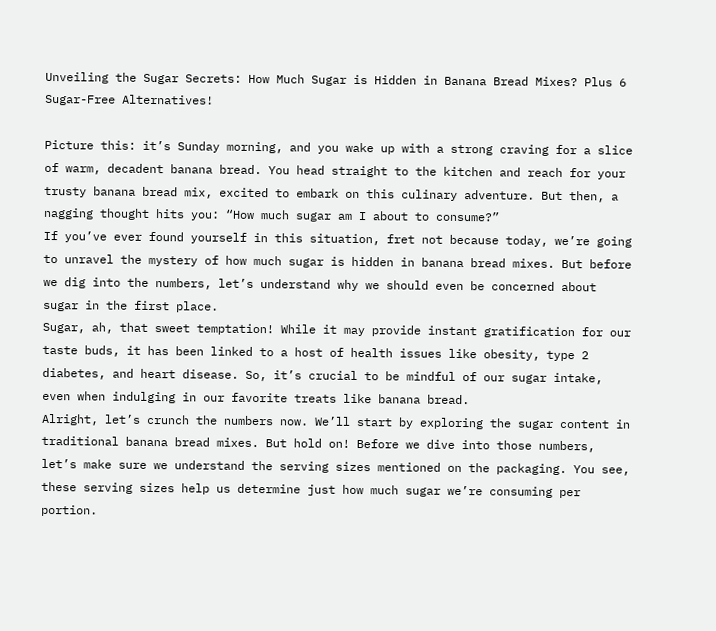Unveiling the Sugar Secrets: How Much Sugar is Hidden in Banana Bread Mixes? Plus 6 Sugar-Free Alternatives!

Picture this: it’s Sunday morning, and you wake up with a strong craving for a slice of warm, decadent banana bread. You head straight to the kitchen and reach for your trusty banana bread mix, excited to embark on this culinary adventure. But then, a nagging thought hits you: “How much sugar am I about to consume?”
If you’ve ever found yourself in this situation, fret not because today, we’re going to unravel the mystery of how much sugar is hidden in banana bread mixes. But before we dig into the numbers, let’s understand why we should even be concerned about sugar in the first place.
Sugar, ah, that sweet temptation! While it may provide instant gratification for our taste buds, it has been linked to a host of health issues like obesity, type 2 diabetes, and heart disease. So, it’s crucial to be mindful of our sugar intake, even when indulging in our favorite treats like banana bread.
Alright, let’s crunch the numbers now. We’ll start by exploring the sugar content in traditional banana bread mixes. But hold on! Before we dive into those numbers, let’s make sure we understand the serving sizes mentioned on the packaging. You see, these serving sizes help us determine just how much sugar we’re consuming per portion.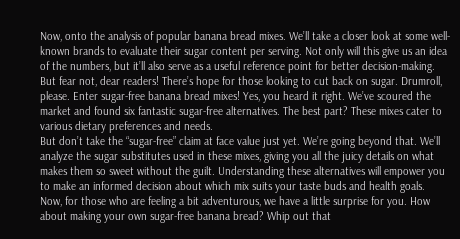Now, onto the analysis of popular banana bread mixes. We’ll take a closer look at some well-known brands to evaluate their sugar content per serving. Not only will this give us an idea of the numbers, but it’ll also serve as a useful reference point for better decision-making.
But fear not, dear readers! There’s hope for those looking to cut back on sugar. Drumroll, please. Enter sugar-free banana bread mixes! Yes, you heard it right. We’ve scoured the market and found six fantastic sugar-free alternatives. The best part? These mixes cater to various dietary preferences and needs.
But don’t take the “sugar-free” claim at face value just yet. We’re going beyond that. We’ll analyze the sugar substitutes used in these mixes, giving you all the juicy details on what makes them so sweet without the guilt. Understanding these alternatives will empower you to make an informed decision about which mix suits your taste buds and health goals.
Now, for those who are feeling a bit adventurous, we have a little surprise for you. How about making your own sugar-free banana bread? Whip out that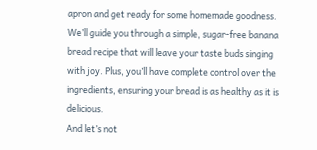apron and get ready for some homemade goodness. We’ll guide you through a simple, sugar-free banana bread recipe that will leave your taste buds singing with joy. Plus, you’ll have complete control over the ingredients, ensuring your bread is as healthy as it is delicious.
And let’s not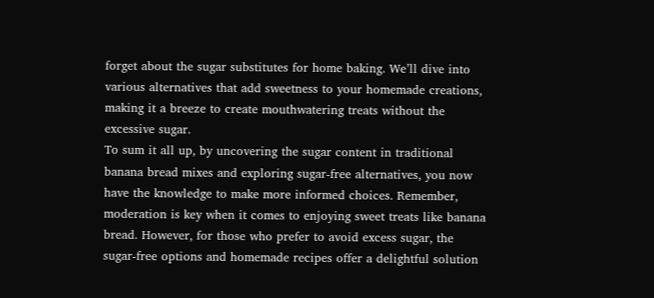forget about the sugar substitutes for home baking. We’ll dive into various alternatives that add sweetness to your homemade creations, making it a breeze to create mouthwatering treats without the excessive sugar.
To sum it all up, by uncovering the sugar content in traditional banana bread mixes and exploring sugar-free alternatives, you now have the knowledge to make more informed choices. Remember, moderation is key when it comes to enjoying sweet treats like banana bread. However, for those who prefer to avoid excess sugar, the sugar-free options and homemade recipes offer a delightful solution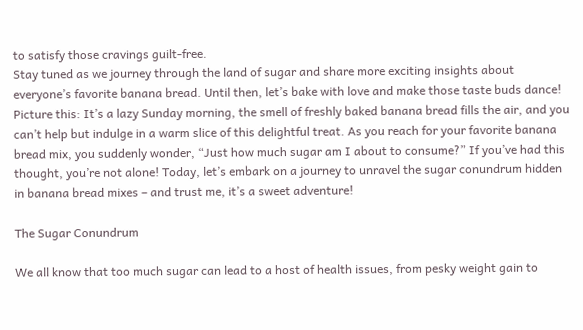to satisfy those cravings guilt-free.
Stay tuned as we journey through the land of sugar and share more exciting insights about everyone’s favorite banana bread. Until then, let’s bake with love and make those taste buds dance!
Picture this: It’s a lazy Sunday morning, the smell of freshly baked banana bread fills the air, and you can’t help but indulge in a warm slice of this delightful treat. As you reach for your favorite banana bread mix, you suddenly wonder, “Just how much sugar am I about to consume?” If you’ve had this thought, you’re not alone! Today, let’s embark on a journey to unravel the sugar conundrum hidden in banana bread mixes – and trust me, it’s a sweet adventure!

The Sugar Conundrum

We all know that too much sugar can lead to a host of health issues, from pesky weight gain to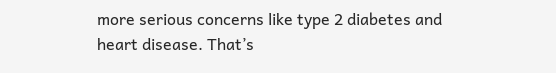more serious concerns like type 2 diabetes and heart disease. That’s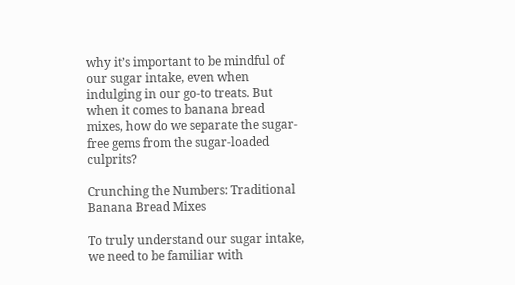why it’s important to be mindful of our sugar intake, even when indulging in our go-to treats. But when it comes to banana bread mixes, how do we separate the sugar-free gems from the sugar-loaded culprits?

Crunching the Numbers: Traditional Banana Bread Mixes

To truly understand our sugar intake, we need to be familiar with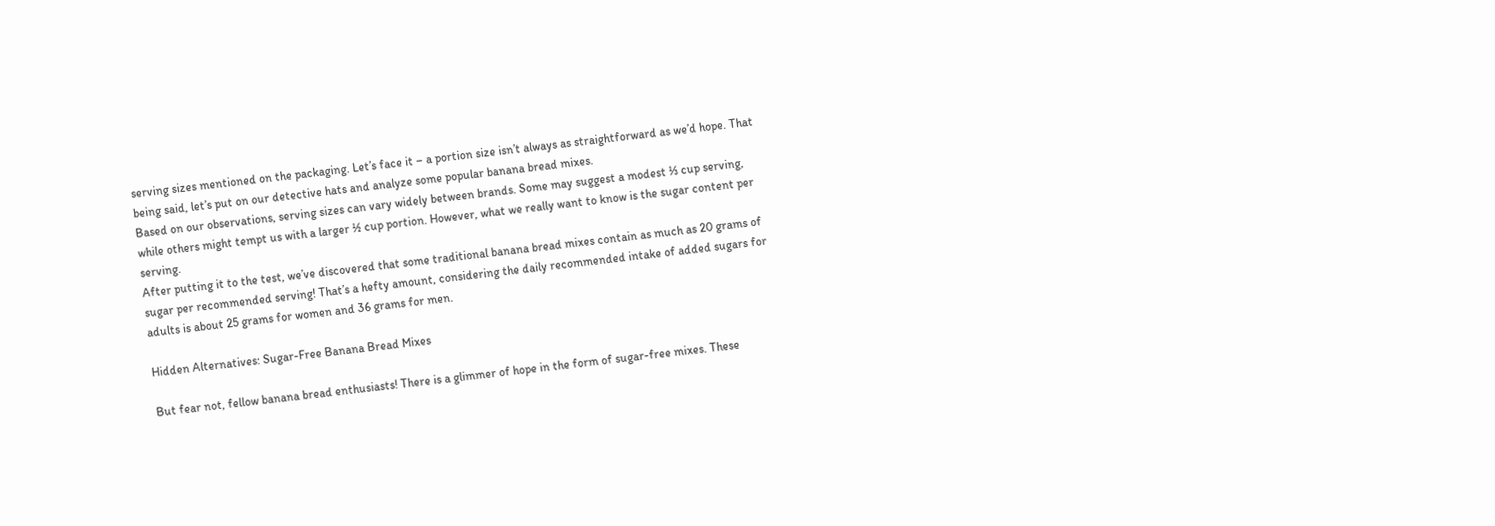serving sizes mentioned on the packaging. Let’s face it – a portion size isn’t always as straightforward as we’d hope. That being said, let’s put on our detective hats and analyze some popular banana bread mixes.
Based on our observations, serving sizes can vary widely between brands. Some may suggest a modest ⅓ cup serving, while others might tempt us with a larger ½ cup portion. However, what we really want to know is the sugar content per serving.
After putting it to the test, we’ve discovered that some traditional banana bread mixes contain as much as 20 grams of sugar per recommended serving! That’s a hefty amount, considering the daily recommended intake of added sugars for adults is about 25 grams for women and 36 grams for men.

Hidden Alternatives: Sugar-Free Banana Bread Mixes

But fear not, fellow banana bread enthusiasts! There is a glimmer of hope in the form of sugar-free mixes. These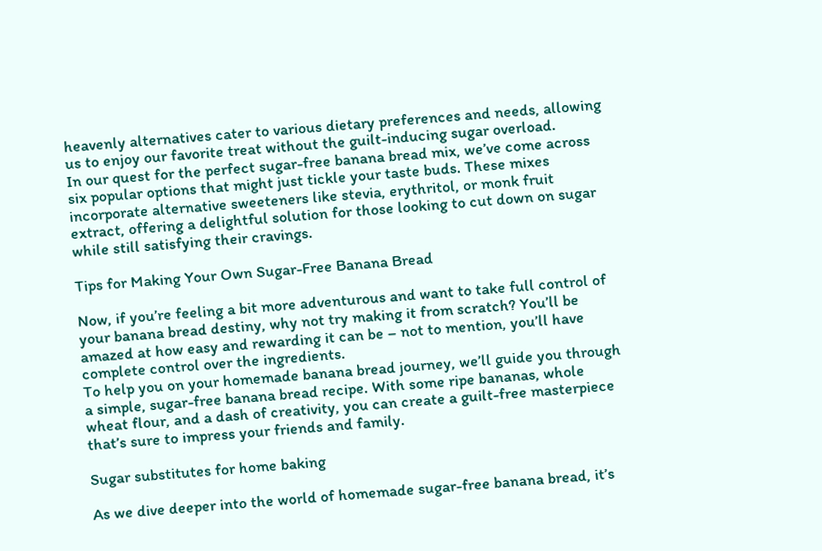heavenly alternatives cater to various dietary preferences and needs, allowing us to enjoy our favorite treat without the guilt-inducing sugar overload.
In our quest for the perfect sugar-free banana bread mix, we’ve come across six popular options that might just tickle your taste buds. These mixes incorporate alternative sweeteners like stevia, erythritol, or monk fruit extract, offering a delightful solution for those looking to cut down on sugar while still satisfying their cravings.

Tips for Making Your Own Sugar-Free Banana Bread

Now, if you’re feeling a bit more adventurous and want to take full control of your banana bread destiny, why not try making it from scratch? You’ll be amazed at how easy and rewarding it can be – not to mention, you’ll have complete control over the ingredients.
To help you on your homemade banana bread journey, we’ll guide you through a simple, sugar-free banana bread recipe. With some ripe bananas, whole wheat flour, and a dash of creativity, you can create a guilt-free masterpiece that’s sure to impress your friends and family.

Sugar substitutes for home baking

As we dive deeper into the world of homemade sugar-free banana bread, it’s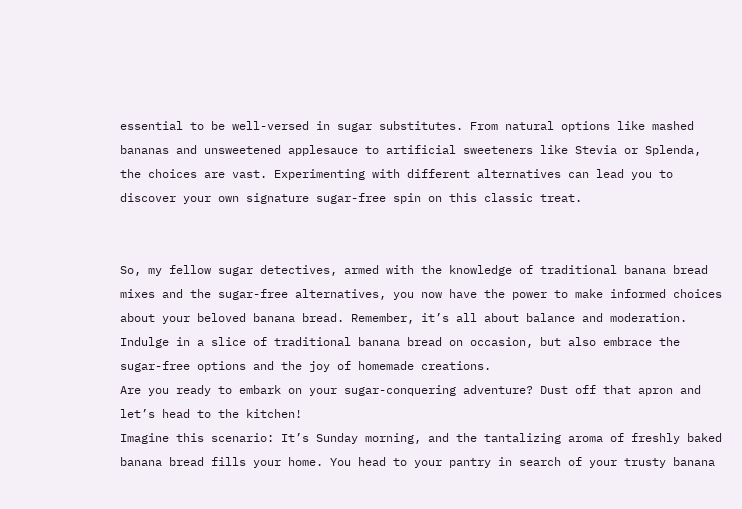essential to be well-versed in sugar substitutes. From natural options like mashed bananas and unsweetened applesauce to artificial sweeteners like Stevia or Splenda, the choices are vast. Experimenting with different alternatives can lead you to discover your own signature sugar-free spin on this classic treat.


So, my fellow sugar detectives, armed with the knowledge of traditional banana bread mixes and the sugar-free alternatives, you now have the power to make informed choices about your beloved banana bread. Remember, it’s all about balance and moderation. Indulge in a slice of traditional banana bread on occasion, but also embrace the sugar-free options and the joy of homemade creations.
Are you ready to embark on your sugar-conquering adventure? Dust off that apron and let’s head to the kitchen!
Imagine this scenario: It’s Sunday morning, and the tantalizing aroma of freshly baked banana bread fills your home. You head to your pantry in search of your trusty banana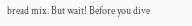bread mix. But wait! Before you dive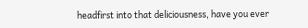headfirst into that deliciousness, have you ever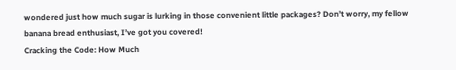wondered just how much sugar is lurking in those convenient little packages? Don’t worry, my fellow banana bread enthusiast, I’ve got you covered!
Cracking the Code: How Much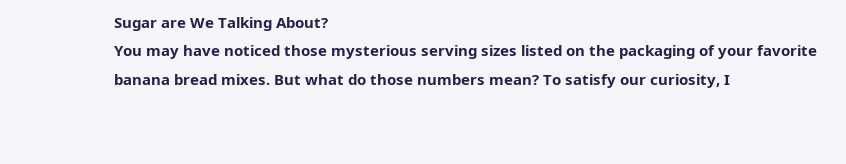Sugar are We Talking About?
You may have noticed those mysterious serving sizes listed on the packaging of your favorite banana bread mixes. But what do those numbers mean? To satisfy our curiosity, I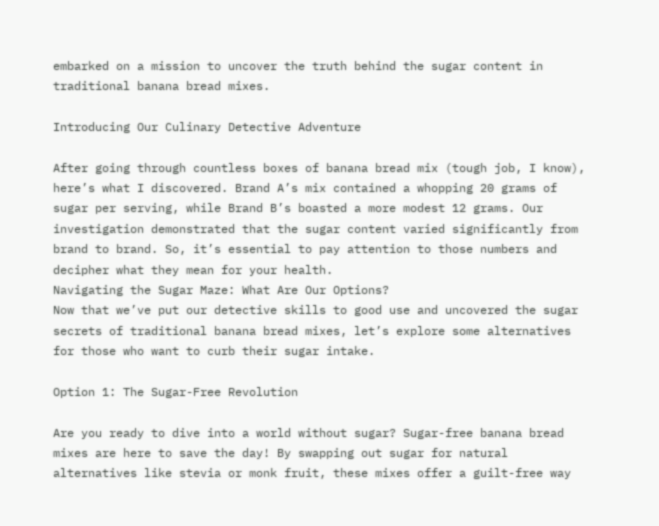embarked on a mission to uncover the truth behind the sugar content in traditional banana bread mixes.

Introducing Our Culinary Detective Adventure

After going through countless boxes of banana bread mix (tough job, I know), here’s what I discovered. Brand A’s mix contained a whopping 20 grams of sugar per serving, while Brand B’s boasted a more modest 12 grams. Our investigation demonstrated that the sugar content varied significantly from brand to brand. So, it’s essential to pay attention to those numbers and decipher what they mean for your health.
Navigating the Sugar Maze: What Are Our Options?
Now that we’ve put our detective skills to good use and uncovered the sugar secrets of traditional banana bread mixes, let’s explore some alternatives for those who want to curb their sugar intake.

Option 1: The Sugar-Free Revolution

Are you ready to dive into a world without sugar? Sugar-free banana bread mixes are here to save the day! By swapping out sugar for natural alternatives like stevia or monk fruit, these mixes offer a guilt-free way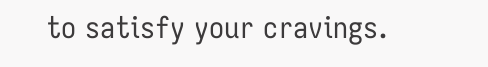to satisfy your cravings.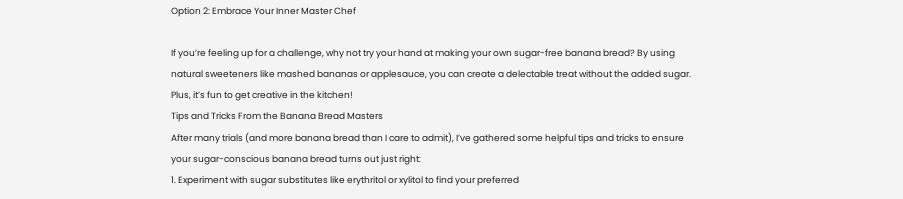Option 2: Embrace Your Inner Master Chef

If you’re feeling up for a challenge, why not try your hand at making your own sugar-free banana bread? By using natural sweeteners like mashed bananas or applesauce, you can create a delectable treat without the added sugar. Plus, it’s fun to get creative in the kitchen!
Tips and Tricks From the Banana Bread Masters
After many trials (and more banana bread than I care to admit), I’ve gathered some helpful tips and tricks to ensure your sugar-conscious banana bread turns out just right:
1. Experiment with sugar substitutes like erythritol or xylitol to find your preferred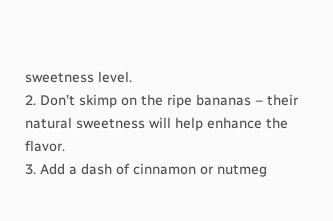sweetness level.
2. Don’t skimp on the ripe bananas – their natural sweetness will help enhance the flavor.
3. Add a dash of cinnamon or nutmeg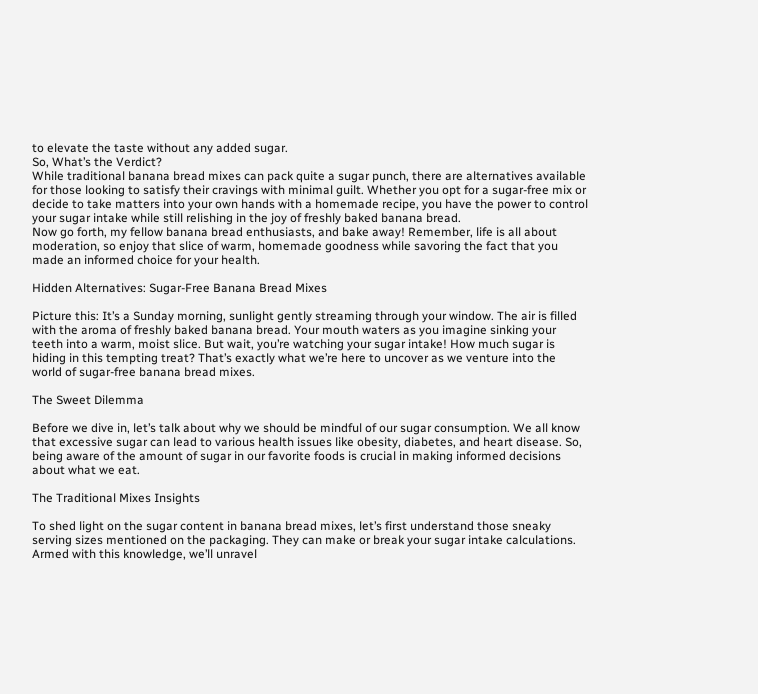to elevate the taste without any added sugar.
So, What’s the Verdict?
While traditional banana bread mixes can pack quite a sugar punch, there are alternatives available for those looking to satisfy their cravings with minimal guilt. Whether you opt for a sugar-free mix or decide to take matters into your own hands with a homemade recipe, you have the power to control your sugar intake while still relishing in the joy of freshly baked banana bread.
Now go forth, my fellow banana bread enthusiasts, and bake away! Remember, life is all about moderation, so enjoy that slice of warm, homemade goodness while savoring the fact that you made an informed choice for your health.

Hidden Alternatives: Sugar-Free Banana Bread Mixes

Picture this: It’s a Sunday morning, sunlight gently streaming through your window. The air is filled with the aroma of freshly baked banana bread. Your mouth waters as you imagine sinking your teeth into a warm, moist slice. But wait, you’re watching your sugar intake! How much sugar is hiding in this tempting treat? That’s exactly what we’re here to uncover as we venture into the world of sugar-free banana bread mixes.

The Sweet Dilemma

Before we dive in, let’s talk about why we should be mindful of our sugar consumption. We all know that excessive sugar can lead to various health issues like obesity, diabetes, and heart disease. So, being aware of the amount of sugar in our favorite foods is crucial in making informed decisions about what we eat.

The Traditional Mixes Insights

To shed light on the sugar content in banana bread mixes, let’s first understand those sneaky serving sizes mentioned on the packaging. They can make or break your sugar intake calculations. Armed with this knowledge, we’ll unravel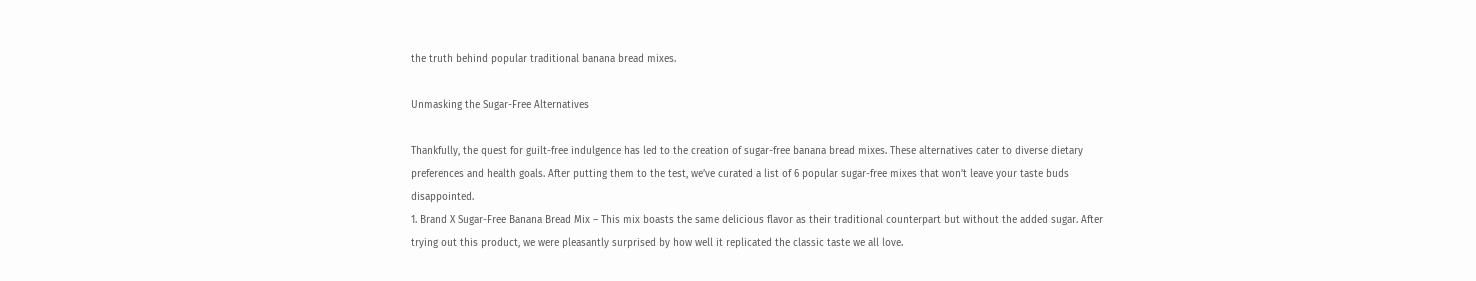the truth behind popular traditional banana bread mixes.

Unmasking the Sugar-Free Alternatives

Thankfully, the quest for guilt-free indulgence has led to the creation of sugar-free banana bread mixes. These alternatives cater to diverse dietary preferences and health goals. After putting them to the test, we’ve curated a list of 6 popular sugar-free mixes that won’t leave your taste buds disappointed.
1. Brand X Sugar-Free Banana Bread Mix – This mix boasts the same delicious flavor as their traditional counterpart but without the added sugar. After trying out this product, we were pleasantly surprised by how well it replicated the classic taste we all love.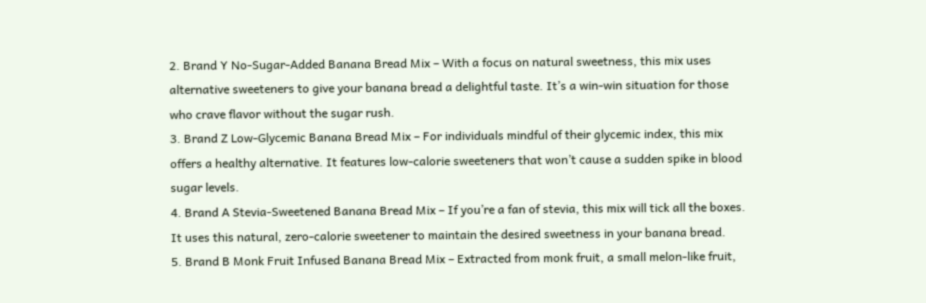2. Brand Y No-Sugar-Added Banana Bread Mix – With a focus on natural sweetness, this mix uses alternative sweeteners to give your banana bread a delightful taste. It’s a win-win situation for those who crave flavor without the sugar rush.
3. Brand Z Low-Glycemic Banana Bread Mix – For individuals mindful of their glycemic index, this mix offers a healthy alternative. It features low-calorie sweeteners that won’t cause a sudden spike in blood sugar levels.
4. Brand A Stevia-Sweetened Banana Bread Mix – If you’re a fan of stevia, this mix will tick all the boxes. It uses this natural, zero-calorie sweetener to maintain the desired sweetness in your banana bread.
5. Brand B Monk Fruit Infused Banana Bread Mix – Extracted from monk fruit, a small melon-like fruit,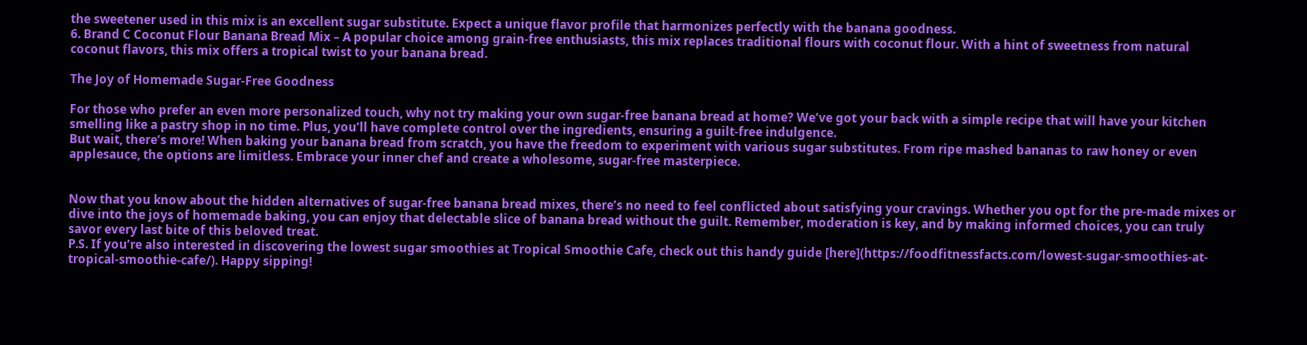the sweetener used in this mix is an excellent sugar substitute. Expect a unique flavor profile that harmonizes perfectly with the banana goodness.
6. Brand C Coconut Flour Banana Bread Mix – A popular choice among grain-free enthusiasts, this mix replaces traditional flours with coconut flour. With a hint of sweetness from natural coconut flavors, this mix offers a tropical twist to your banana bread.

The Joy of Homemade Sugar-Free Goodness

For those who prefer an even more personalized touch, why not try making your own sugar-free banana bread at home? We’ve got your back with a simple recipe that will have your kitchen smelling like a pastry shop in no time. Plus, you’ll have complete control over the ingredients, ensuring a guilt-free indulgence.
But wait, there’s more! When baking your banana bread from scratch, you have the freedom to experiment with various sugar substitutes. From ripe mashed bananas to raw honey or even applesauce, the options are limitless. Embrace your inner chef and create a wholesome, sugar-free masterpiece.


Now that you know about the hidden alternatives of sugar-free banana bread mixes, there’s no need to feel conflicted about satisfying your cravings. Whether you opt for the pre-made mixes or dive into the joys of homemade baking, you can enjoy that delectable slice of banana bread without the guilt. Remember, moderation is key, and by making informed choices, you can truly savor every last bite of this beloved treat.
P.S. If you’re also interested in discovering the lowest sugar smoothies at Tropical Smoothie Cafe, check out this handy guide [here](https://foodfitnessfacts.com/lowest-sugar-smoothies-at-tropical-smoothie-cafe/). Happy sipping!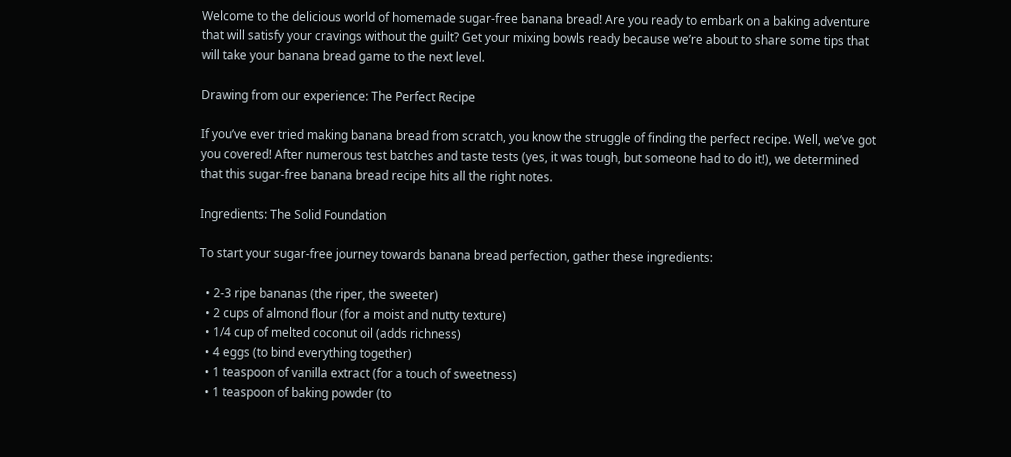Welcome to the delicious world of homemade sugar-free banana bread! Are you ready to embark on a baking adventure that will satisfy your cravings without the guilt? Get your mixing bowls ready because we’re about to share some tips that will take your banana bread game to the next level.

Drawing from our experience: The Perfect Recipe

If you’ve ever tried making banana bread from scratch, you know the struggle of finding the perfect recipe. Well, we’ve got you covered! After numerous test batches and taste tests (yes, it was tough, but someone had to do it!), we determined that this sugar-free banana bread recipe hits all the right notes.

Ingredients: The Solid Foundation

To start your sugar-free journey towards banana bread perfection, gather these ingredients:

  • 2-3 ripe bananas (the riper, the sweeter)
  • 2 cups of almond flour (for a moist and nutty texture)
  • 1/4 cup of melted coconut oil (adds richness)
  • 4 eggs (to bind everything together)
  • 1 teaspoon of vanilla extract (for a touch of sweetness)
  • 1 teaspoon of baking powder (to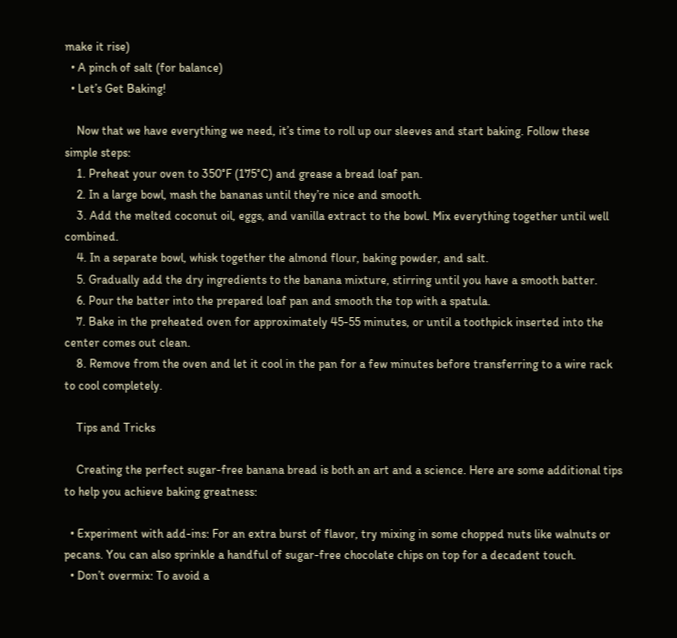make it rise)
  • A pinch of salt (for balance)
  • Let’s Get Baking!

    Now that we have everything we need, it’s time to roll up our sleeves and start baking. Follow these simple steps:
    1. Preheat your oven to 350°F (175°C) and grease a bread loaf pan.
    2. In a large bowl, mash the bananas until they’re nice and smooth.
    3. Add the melted coconut oil, eggs, and vanilla extract to the bowl. Mix everything together until well combined.
    4. In a separate bowl, whisk together the almond flour, baking powder, and salt.
    5. Gradually add the dry ingredients to the banana mixture, stirring until you have a smooth batter.
    6. Pour the batter into the prepared loaf pan and smooth the top with a spatula.
    7. Bake in the preheated oven for approximately 45-55 minutes, or until a toothpick inserted into the center comes out clean.
    8. Remove from the oven and let it cool in the pan for a few minutes before transferring to a wire rack to cool completely.

    Tips and Tricks

    Creating the perfect sugar-free banana bread is both an art and a science. Here are some additional tips to help you achieve baking greatness:

  • Experiment with add-ins: For an extra burst of flavor, try mixing in some chopped nuts like walnuts or pecans. You can also sprinkle a handful of sugar-free chocolate chips on top for a decadent touch.
  • Don’t overmix: To avoid a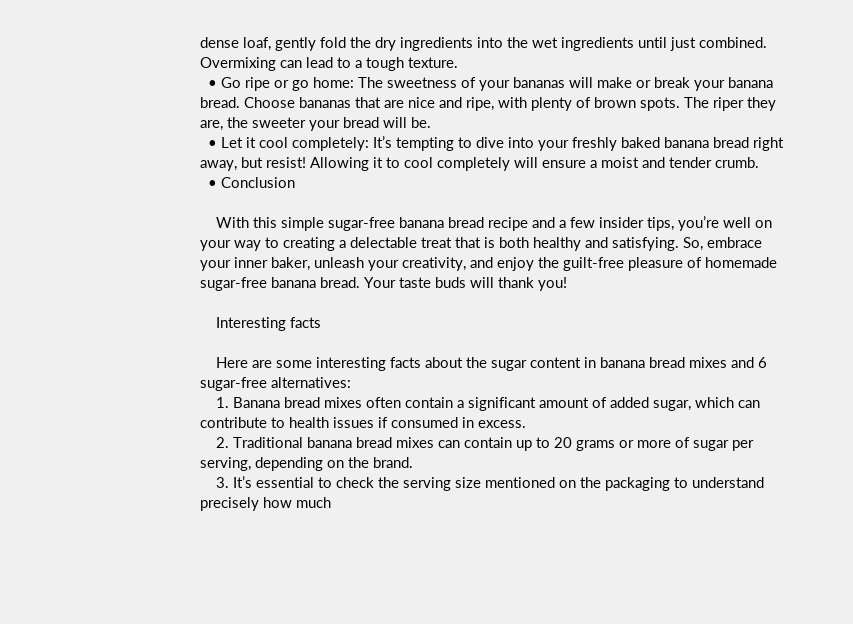dense loaf, gently fold the dry ingredients into the wet ingredients until just combined. Overmixing can lead to a tough texture.
  • Go ripe or go home: The sweetness of your bananas will make or break your banana bread. Choose bananas that are nice and ripe, with plenty of brown spots. The riper they are, the sweeter your bread will be.
  • Let it cool completely: It’s tempting to dive into your freshly baked banana bread right away, but resist! Allowing it to cool completely will ensure a moist and tender crumb.
  • Conclusion

    With this simple sugar-free banana bread recipe and a few insider tips, you’re well on your way to creating a delectable treat that is both healthy and satisfying. So, embrace your inner baker, unleash your creativity, and enjoy the guilt-free pleasure of homemade sugar-free banana bread. Your taste buds will thank you!

    Interesting facts

    Here are some interesting facts about the sugar content in banana bread mixes and 6 sugar-free alternatives:
    1. Banana bread mixes often contain a significant amount of added sugar, which can contribute to health issues if consumed in excess.
    2. Traditional banana bread mixes can contain up to 20 grams or more of sugar per serving, depending on the brand.
    3. It’s essential to check the serving size mentioned on the packaging to understand precisely how much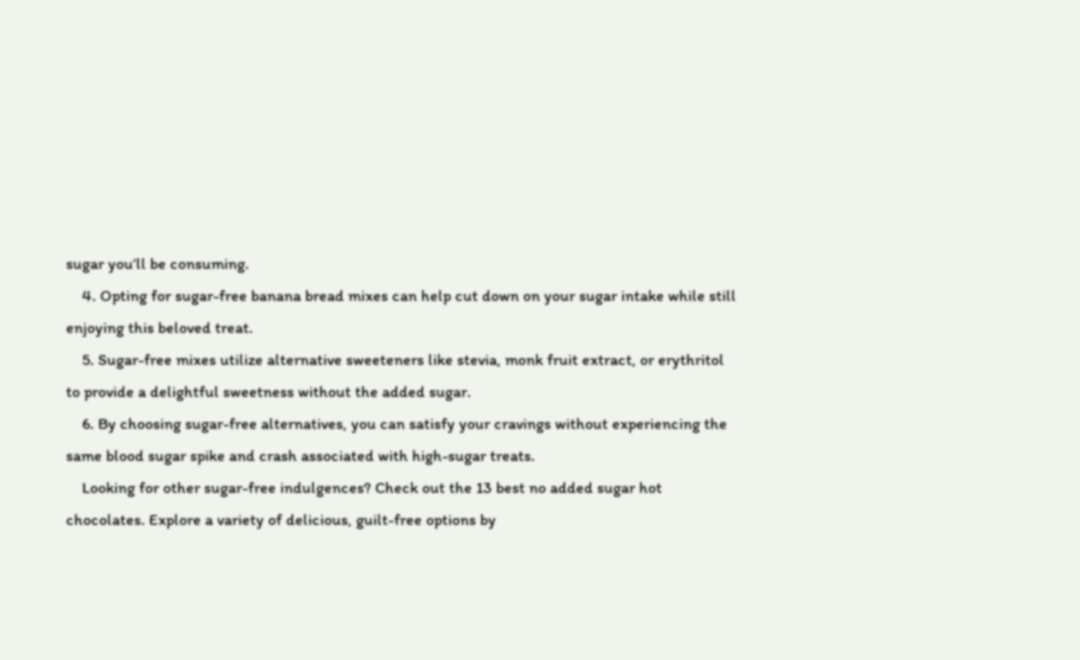sugar you’ll be consuming.
    4. Opting for sugar-free banana bread mixes can help cut down on your sugar intake while still enjoying this beloved treat.
    5. Sugar-free mixes utilize alternative sweeteners like stevia, monk fruit extract, or erythritol to provide a delightful sweetness without the added sugar.
    6. By choosing sugar-free alternatives, you can satisfy your cravings without experiencing the same blood sugar spike and crash associated with high-sugar treats.
    Looking for other sugar-free indulgences? Check out the 13 best no added sugar hot chocolates. Explore a variety of delicious, guilt-free options by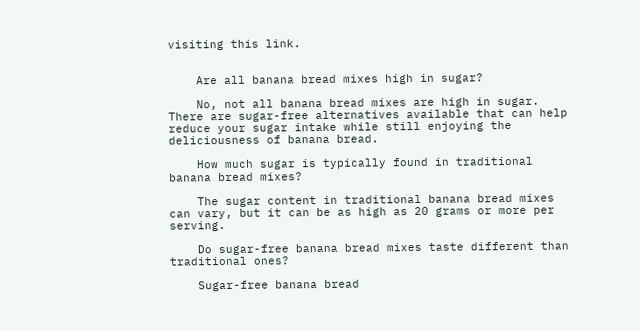visiting this link.


    Are all banana bread mixes high in sugar?

    No, not all banana bread mixes are high in sugar. There are sugar-free alternatives available that can help reduce your sugar intake while still enjoying the deliciousness of banana bread.

    How much sugar is typically found in traditional banana bread mixes?

    The sugar content in traditional banana bread mixes can vary, but it can be as high as 20 grams or more per serving.

    Do sugar-free banana bread mixes taste different than traditional ones?

    Sugar-free banana bread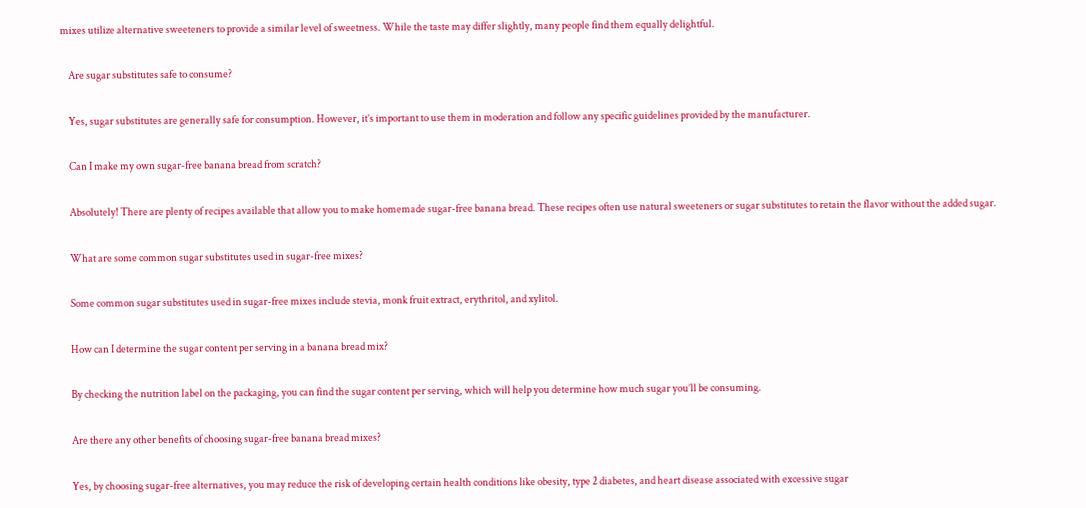mixes utilize alternative sweeteners to provide a similar level of sweetness. While the taste may differ slightly, many people find them equally delightful.

    Are sugar substitutes safe to consume?

    Yes, sugar substitutes are generally safe for consumption. However, it’s important to use them in moderation and follow any specific guidelines provided by the manufacturer.

    Can I make my own sugar-free banana bread from scratch?

    Absolutely! There are plenty of recipes available that allow you to make homemade sugar-free banana bread. These recipes often use natural sweeteners or sugar substitutes to retain the flavor without the added sugar.

    What are some common sugar substitutes used in sugar-free mixes?

    Some common sugar substitutes used in sugar-free mixes include stevia, monk fruit extract, erythritol, and xylitol.

    How can I determine the sugar content per serving in a banana bread mix?

    By checking the nutrition label on the packaging, you can find the sugar content per serving, which will help you determine how much sugar you’ll be consuming.

    Are there any other benefits of choosing sugar-free banana bread mixes?

    Yes, by choosing sugar-free alternatives, you may reduce the risk of developing certain health conditions like obesity, type 2 diabetes, and heart disease associated with excessive sugar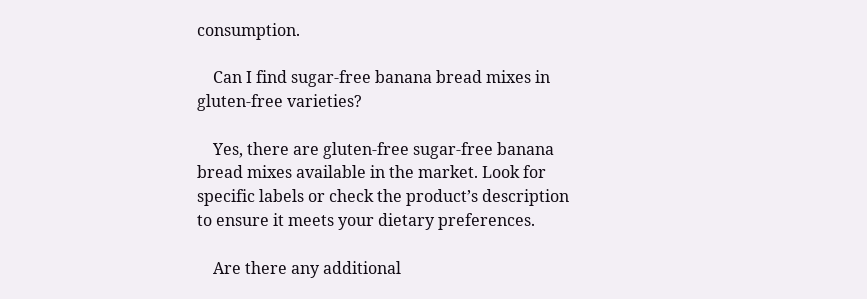consumption.

    Can I find sugar-free banana bread mixes in gluten-free varieties?

    Yes, there are gluten-free sugar-free banana bread mixes available in the market. Look for specific labels or check the product’s description to ensure it meets your dietary preferences.

    Are there any additional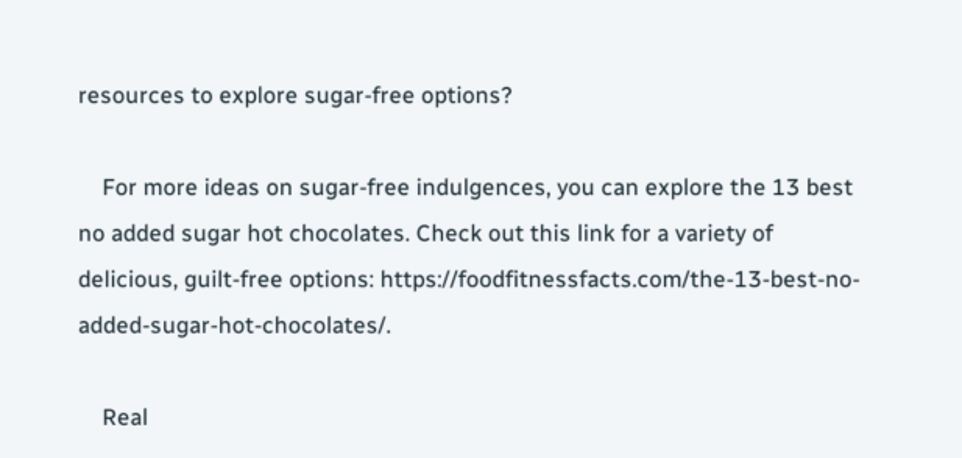resources to explore sugar-free options?

    For more ideas on sugar-free indulgences, you can explore the 13 best no added sugar hot chocolates. Check out this link for a variety of delicious, guilt-free options: https://foodfitnessfacts.com/the-13-best-no-added-sugar-hot-chocolates/.

    Real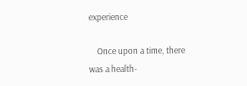experience

    Once upon a time, there was a health-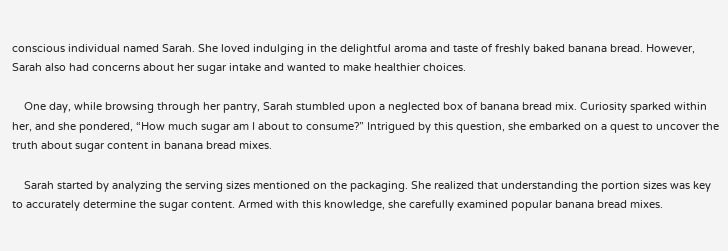conscious individual named Sarah. She loved indulging in the delightful aroma and taste of freshly baked banana bread. However, Sarah also had concerns about her sugar intake and wanted to make healthier choices.

    One day, while browsing through her pantry, Sarah stumbled upon a neglected box of banana bread mix. Curiosity sparked within her, and she pondered, “How much sugar am I about to consume?” Intrigued by this question, she embarked on a quest to uncover the truth about sugar content in banana bread mixes.

    Sarah started by analyzing the serving sizes mentioned on the packaging. She realized that understanding the portion sizes was key to accurately determine the sugar content. Armed with this knowledge, she carefully examined popular banana bread mixes.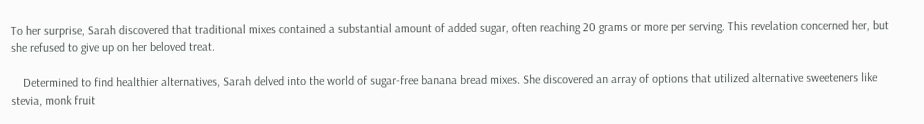To her surprise, Sarah discovered that traditional mixes contained a substantial amount of added sugar, often reaching 20 grams or more per serving. This revelation concerned her, but she refused to give up on her beloved treat.

    Determined to find healthier alternatives, Sarah delved into the world of sugar-free banana bread mixes. She discovered an array of options that utilized alternative sweeteners like stevia, monk fruit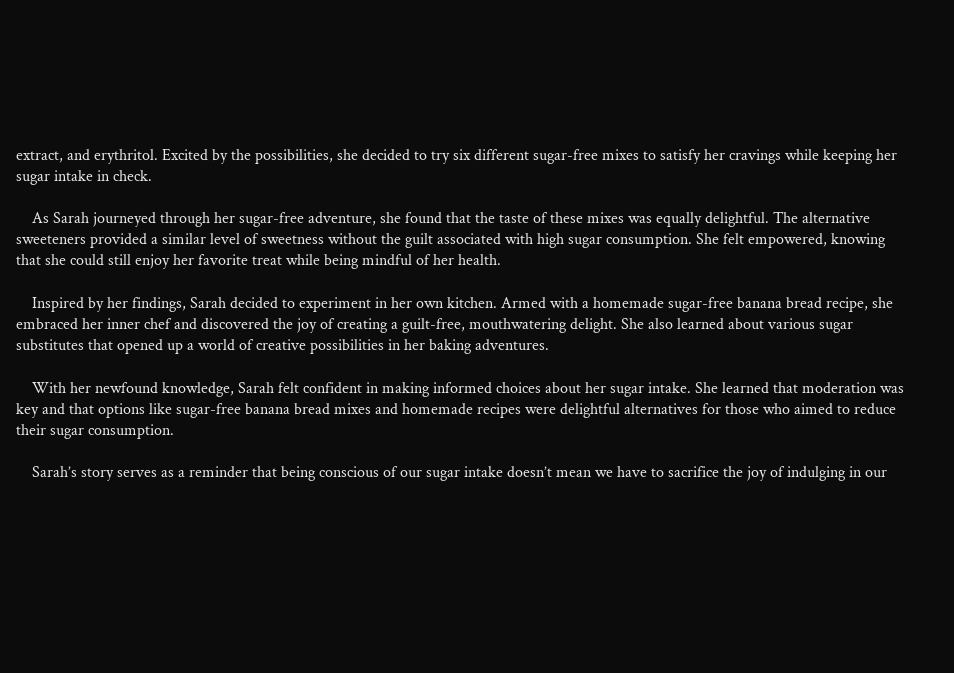extract, and erythritol. Excited by the possibilities, she decided to try six different sugar-free mixes to satisfy her cravings while keeping her sugar intake in check.

    As Sarah journeyed through her sugar-free adventure, she found that the taste of these mixes was equally delightful. The alternative sweeteners provided a similar level of sweetness without the guilt associated with high sugar consumption. She felt empowered, knowing that she could still enjoy her favorite treat while being mindful of her health.

    Inspired by her findings, Sarah decided to experiment in her own kitchen. Armed with a homemade sugar-free banana bread recipe, she embraced her inner chef and discovered the joy of creating a guilt-free, mouthwatering delight. She also learned about various sugar substitutes that opened up a world of creative possibilities in her baking adventures.

    With her newfound knowledge, Sarah felt confident in making informed choices about her sugar intake. She learned that moderation was key and that options like sugar-free banana bread mixes and homemade recipes were delightful alternatives for those who aimed to reduce their sugar consumption.

    Sarah’s story serves as a reminder that being conscious of our sugar intake doesn’t mean we have to sacrifice the joy of indulging in our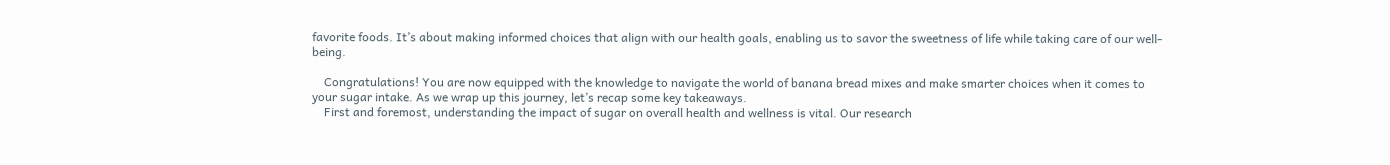favorite foods. It’s about making informed choices that align with our health goals, enabling us to savor the sweetness of life while taking care of our well-being.

    Congratulations! You are now equipped with the knowledge to navigate the world of banana bread mixes and make smarter choices when it comes to your sugar intake. As we wrap up this journey, let’s recap some key takeaways.
    First and foremost, understanding the impact of sugar on overall health and wellness is vital. Our research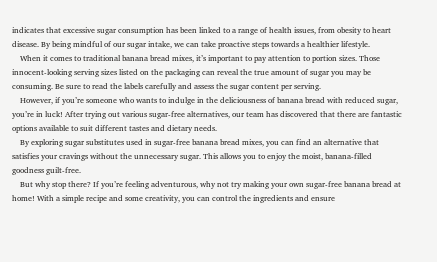indicates that excessive sugar consumption has been linked to a range of health issues, from obesity to heart disease. By being mindful of our sugar intake, we can take proactive steps towards a healthier lifestyle.
    When it comes to traditional banana bread mixes, it’s important to pay attention to portion sizes. Those innocent-looking serving sizes listed on the packaging can reveal the true amount of sugar you may be consuming. Be sure to read the labels carefully and assess the sugar content per serving.
    However, if you’re someone who wants to indulge in the deliciousness of banana bread with reduced sugar, you’re in luck! After trying out various sugar-free alternatives, our team has discovered that there are fantastic options available to suit different tastes and dietary needs.
    By exploring sugar substitutes used in sugar-free banana bread mixes, you can find an alternative that satisfies your cravings without the unnecessary sugar. This allows you to enjoy the moist, banana-filled goodness guilt-free.
    But why stop there? If you’re feeling adventurous, why not try making your own sugar-free banana bread at home! With a simple recipe and some creativity, you can control the ingredients and ensure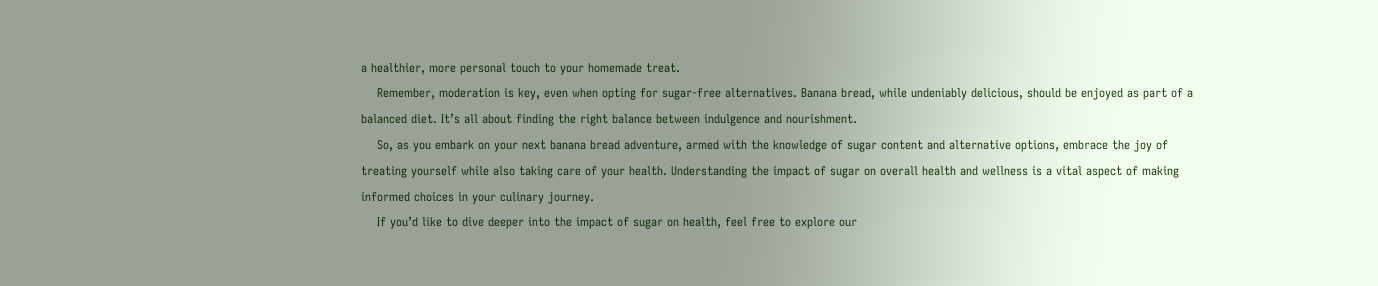a healthier, more personal touch to your homemade treat.
    Remember, moderation is key, even when opting for sugar-free alternatives. Banana bread, while undeniably delicious, should be enjoyed as part of a balanced diet. It’s all about finding the right balance between indulgence and nourishment.
    So, as you embark on your next banana bread adventure, armed with the knowledge of sugar content and alternative options, embrace the joy of treating yourself while also taking care of your health. Understanding the impact of sugar on overall health and wellness is a vital aspect of making informed choices in your culinary journey.
    If you’d like to dive deeper into the impact of sugar on health, feel free to explore our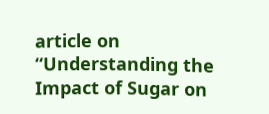article on “Understanding the Impact of Sugar on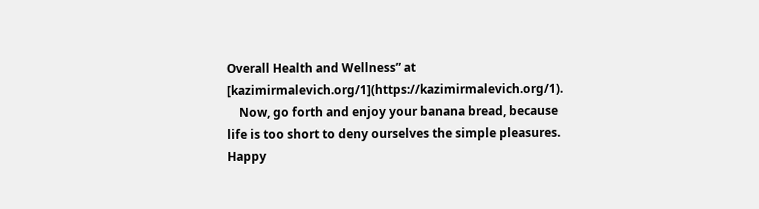Overall Health and Wellness” at [kazimirmalevich.org/1](https://kazimirmalevich.org/1).
    Now, go forth and enjoy your banana bread, because life is too short to deny ourselves the simple pleasures. Happy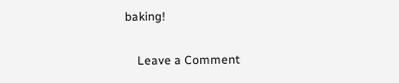baking!

    Leave a Comment